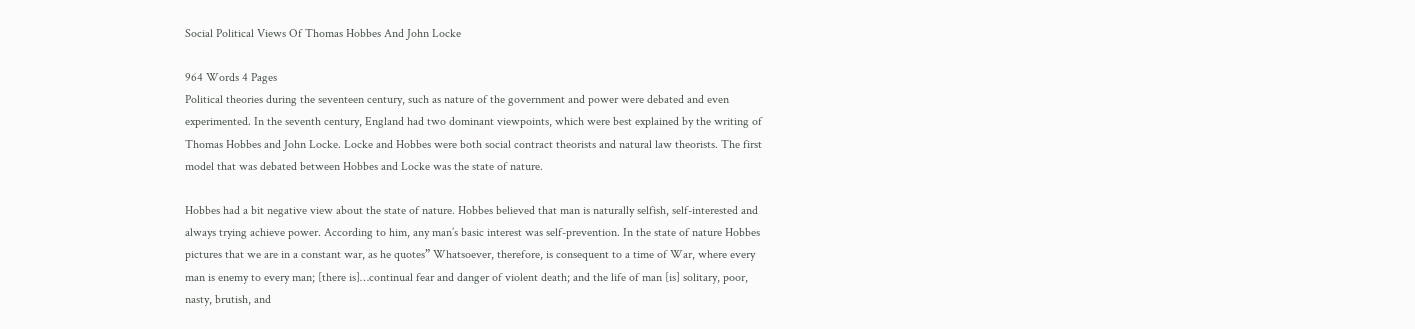Social Political Views Of Thomas Hobbes And John Locke

964 Words 4 Pages
Political theories during the seventeen century, such as nature of the government and power were debated and even experimented. In the seventh century, England had two dominant viewpoints, which were best explained by the writing of Thomas Hobbes and John Locke. Locke and Hobbes were both social contract theorists and natural law theorists. The first model that was debated between Hobbes and Locke was the state of nature.

Hobbes had a bit negative view about the state of nature. Hobbes believed that man is naturally selfish, self-interested and always trying achieve power. According to him, any man’s basic interest was self-prevention. In the state of nature Hobbes pictures that we are in a constant war, as he quotes” Whatsoever, therefore, is consequent to a time of War, where every man is enemy to every man; [there is]…continual fear and danger of violent death; and the life of man [is] solitary, poor, nasty, brutish, and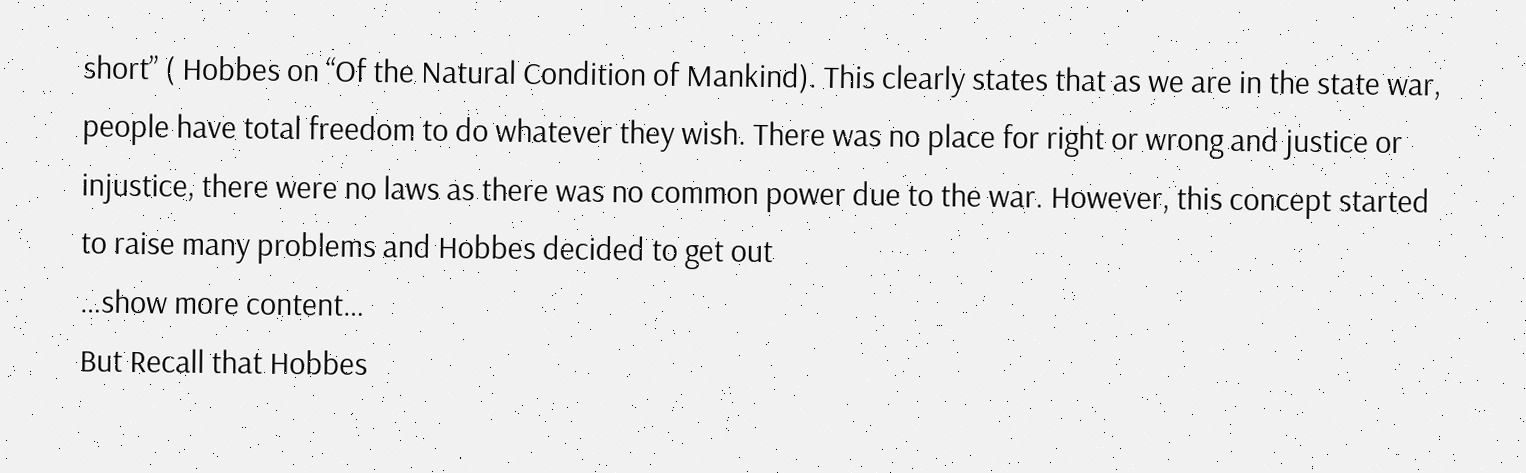short” ( Hobbes on “Of the Natural Condition of Mankind). This clearly states that as we are in the state war, people have total freedom to do whatever they wish. There was no place for right or wrong and justice or injustice, there were no laws as there was no common power due to the war. However, this concept started to raise many problems and Hobbes decided to get out
…show more content…
But Recall that Hobbes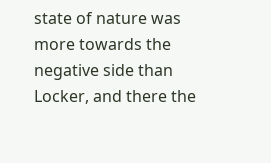state of nature was more towards the negative side than Locker, and there the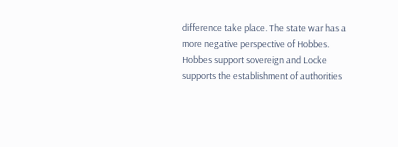difference take place. The state war has a more negative perspective of Hobbes. Hobbes support sovereign and Locke supports the establishment of authorities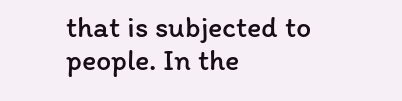that is subjected to people. In the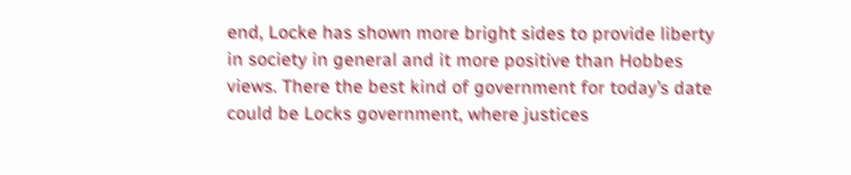end, Locke has shown more bright sides to provide liberty in society in general and it more positive than Hobbes views. There the best kind of government for today’s date could be Locks government, where justices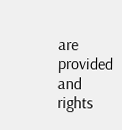are provided and rights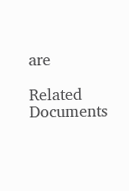are

Related Documents